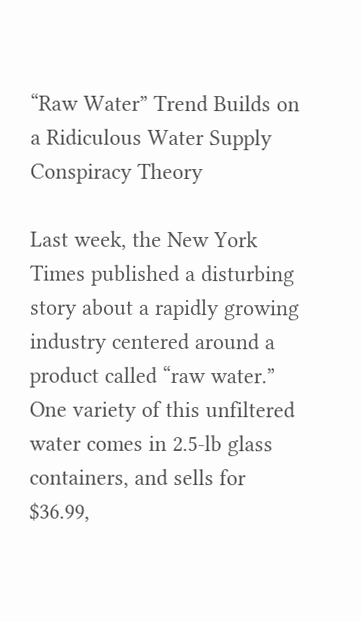“Raw Water” Trend Builds on a Ridiculous Water Supply Conspiracy Theory

Last week, the New York Times published a disturbing story about a rapidly growing industry centered around a product called “raw water.” One variety of this unfiltered water comes in 2.5-lb glass containers, and sells for $36.99,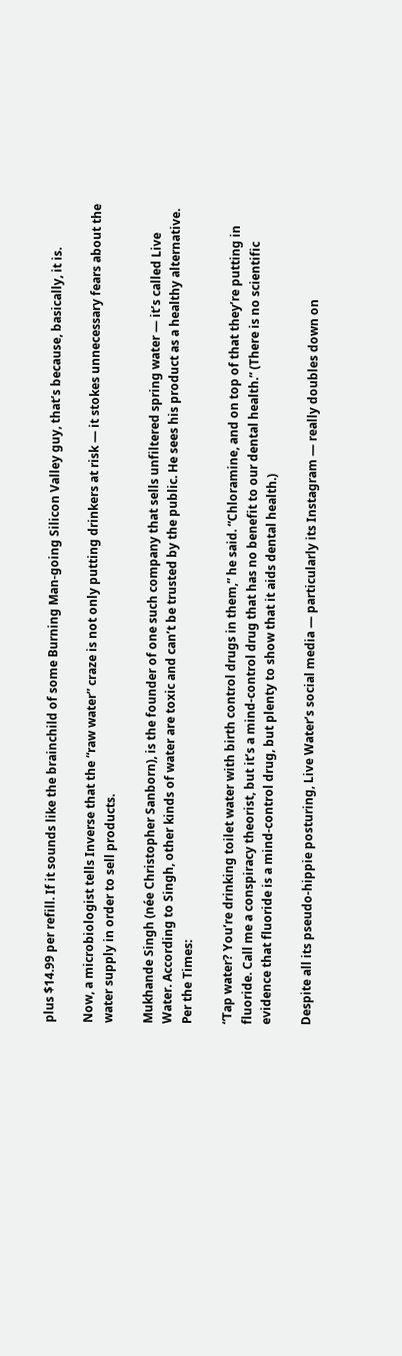plus $14.99 per refill. If it sounds like the brainchild of some Burning Man-going Silicon Valley guy, that’s because, basically, it is.

Now, a microbiologist tells Inverse that the “raw water” craze is not only putting drinkers at risk — it stokes unnecessary fears about the water supply in order to sell products.

Mukhande Singh (née Christopher Sanborn), is the founder of one such company that sells unfiltered spring water — it’s called Live Water. According to Singh, other kinds of water are toxic and can’t be trusted by the public. He sees his product as a healthy alternative. Per the Times:

“Tap water? You’re drinking toilet water with birth control drugs in them,” he said. “Chloramine, and on top of that they’re putting in fluoride. Call me a conspiracy theorist, but it’s a mind-control drug that has no benefit to our dental health.” (There is no scientific evidence that fluoride is a mind-control drug, but plenty to show that it aids dental health.)

Despite all its pseudo-hippie posturing, Live Water’s social media — particularly its Instagram — really doubles down on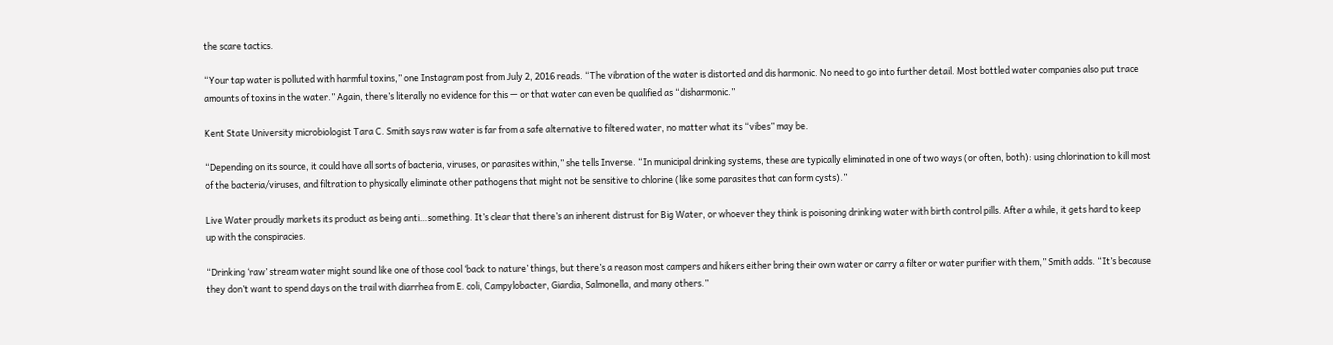the scare tactics.

“Your tap water is polluted with harmful toxins,” one Instagram post from July 2, 2016 reads. “The vibration of the water is distorted and dis harmonic. No need to go into further detail. Most bottled water companies also put trace amounts of toxins in the water.” Again, there’s literally no evidence for this — or that water can even be qualified as “disharmonic.”

Kent State University microbiologist Tara C. Smith says raw water is far from a safe alternative to filtered water, no matter what its “vibes” may be.

“Depending on its source, it could have all sorts of bacteria, viruses, or parasites within,” she tells Inverse. “In municipal drinking systems, these are typically eliminated in one of two ways (or often, both): using chlorination to kill most of the bacteria/viruses, and filtration to physically eliminate other pathogens that might not be sensitive to chlorine (like some parasites that can form cysts).”

Live Water proudly markets its product as being anti…something. It’s clear that there’s an inherent distrust for Big Water, or whoever they think is poisoning drinking water with birth control pills. After a while, it gets hard to keep up with the conspiracies.

“Drinking ‘raw’ stream water might sound like one of those cool ‘back to nature’ things, but there’s a reason most campers and hikers either bring their own water or carry a filter or water purifier with them,” Smith adds. “It’s because they don’t want to spend days on the trail with diarrhea from E. coli, Campylobacter, Giardia, Salmonella, and many others.”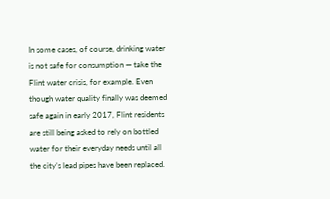In some cases, of course, drinking water is not safe for consumption — take the Flint water crisis, for example. Even though water quality finally was deemed safe again in early 2017, Flint residents are still being asked to rely on bottled water for their everyday needs until all the city’s lead pipes have been replaced.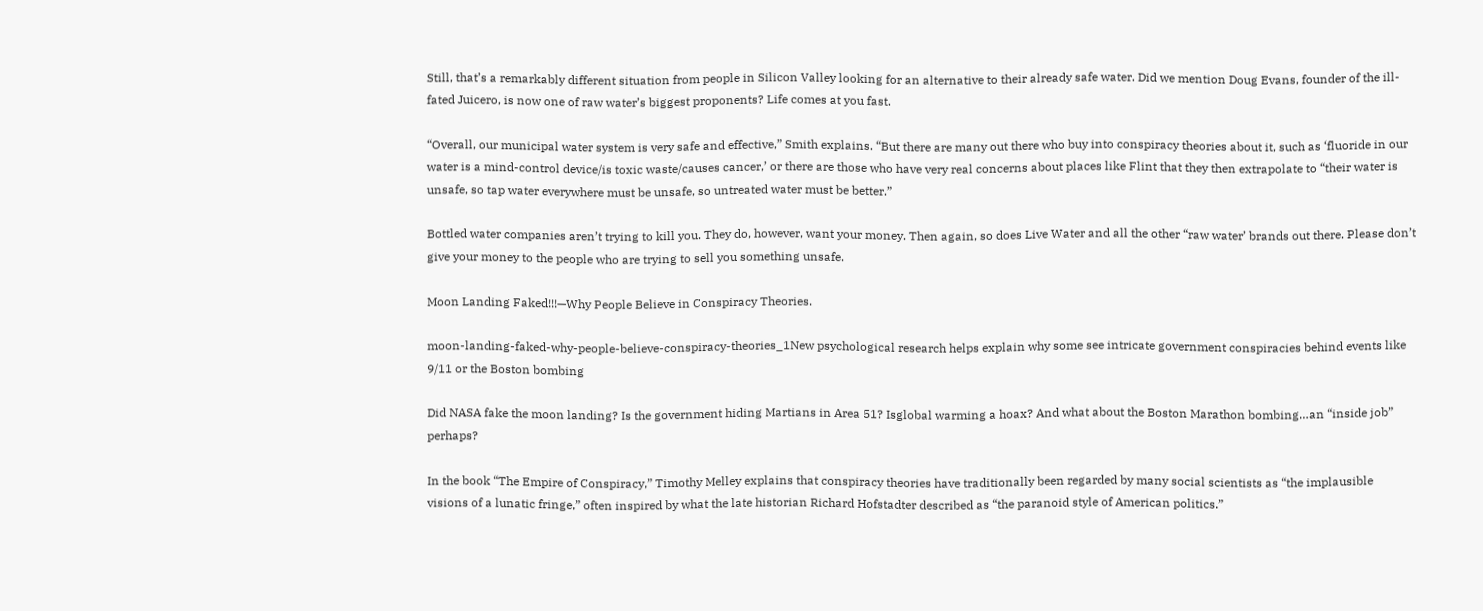Still, that’s a remarkably different situation from people in Silicon Valley looking for an alternative to their already safe water. Did we mention Doug Evans, founder of the ill-fated Juicero, is now one of raw water’s biggest proponents? Life comes at you fast.

“Overall, our municipal water system is very safe and effective,” Smith explains. “But there are many out there who buy into conspiracy theories about it, such as ‘fluoride in our water is a mind-control device/is toxic waste/causes cancer,’ or there are those who have very real concerns about places like Flint that they then extrapolate to “their water is unsafe, so tap water everywhere must be unsafe, so untreated water must be better.”

Bottled water companies aren’t trying to kill you. They do, however, want your money. Then again, so does Live Water and all the other “raw water’ brands out there. Please don’t give your money to the people who are trying to sell you something unsafe.

Moon Landing Faked!!!—Why People Believe in Conspiracy Theories.

moon-landing-faked-why-people-believe-conspiracy-theories_1New psychological research helps explain why some see intricate government conspiracies behind events like 9/11 or the Boston bombing

Did NASA fake the moon landing? Is the government hiding Martians in Area 51? Isglobal warming a hoax? And what about the Boston Marathon bombing…an “inside job” perhaps?

In the book “The Empire of Conspiracy,” Timothy Melley explains that conspiracy theories have traditionally been regarded by many social scientists as “the implausible visions of a lunatic fringe,” often inspired by what the late historian Richard Hofstadter described as “the paranoid style of American politics.”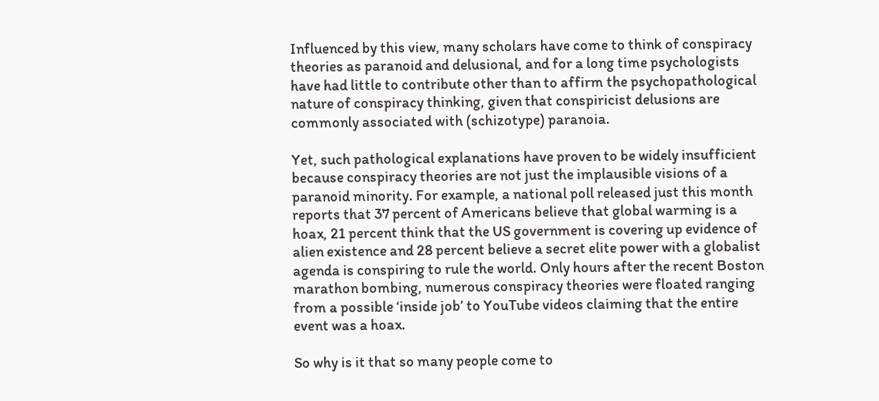Influenced by this view, many scholars have come to think of conspiracy theories as paranoid and delusional, and for a long time psychologists have had little to contribute other than to affirm the psychopathological nature of conspiracy thinking, given that conspiricist delusions are commonly associated with (schizotype) paranoia.

Yet, such pathological explanations have proven to be widely insufficient because conspiracy theories are not just the implausible visions of a paranoid minority. For example, a national poll released just this month reports that 37 percent of Americans believe that global warming is a hoax, 21 percent think that the US government is covering up evidence of alien existence and 28 percent believe a secret elite power with a globalist agenda is conspiring to rule the world. Only hours after the recent Boston marathon bombing, numerous conspiracy theories were floated ranging from a possible ‘inside job’ to YouTube videos claiming that the entire event was a hoax.

So why is it that so many people come to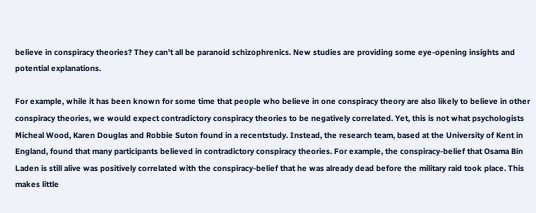believe in conspiracy theories? They can’t all be paranoid schizophrenics. New studies are providing some eye-opening insights and potential explanations.

For example, while it has been known for some time that people who believe in one conspiracy theory are also likely to believe in other conspiracy theories, we would expect contradictory conspiracy theories to be negatively correlated. Yet, this is not what psychologists Micheal Wood, Karen Douglas and Robbie Suton found in a recentstudy. Instead, the research team, based at the University of Kent in England, found that many participants believed in contradictory conspiracy theories. For example, the conspiracy-belief that Osama Bin Laden is still alive was positively correlated with the conspiracy-belief that he was already dead before the military raid took place. This makes little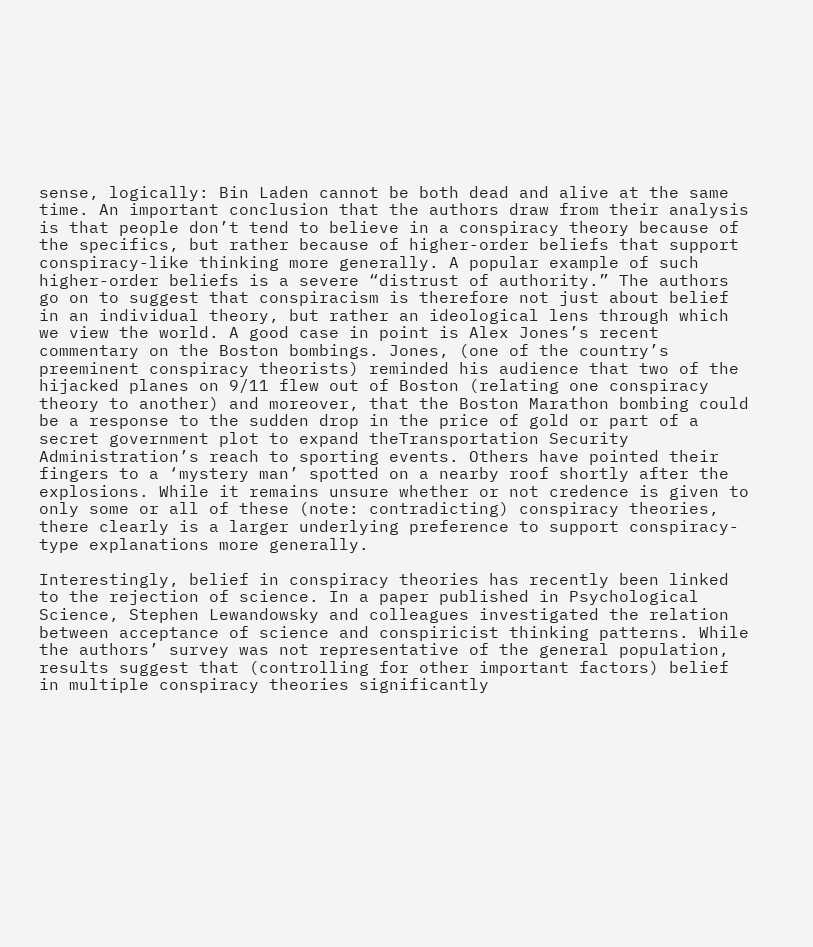sense, logically: Bin Laden cannot be both dead and alive at the same time. An important conclusion that the authors draw from their analysis is that people don’t tend to believe in a conspiracy theory because of the specifics, but rather because of higher-order beliefs that support conspiracy-like thinking more generally. A popular example of such higher-order beliefs is a severe “distrust of authority.” The authors go on to suggest that conspiracism is therefore not just about belief in an individual theory, but rather an ideological lens through which we view the world. A good case in point is Alex Jones’s recent commentary on the Boston bombings. Jones, (one of the country’s preeminent conspiracy theorists) reminded his audience that two of the hijacked planes on 9/11 flew out of Boston (relating one conspiracy theory to another) and moreover, that the Boston Marathon bombing could be a response to the sudden drop in the price of gold or part of a secret government plot to expand theTransportation Security Administration’s reach to sporting events. Others have pointed their fingers to a ‘mystery man’ spotted on a nearby roof shortly after the explosions. While it remains unsure whether or not credence is given to only some or all of these (note: contradicting) conspiracy theories, there clearly is a larger underlying preference to support conspiracy-type explanations more generally.

Interestingly, belief in conspiracy theories has recently been linked to the rejection of science. In a paper published in Psychological Science, Stephen Lewandowsky and colleagues investigated the relation between acceptance of science and conspiricist thinking patterns. While the authors’ survey was not representative of the general population, results suggest that (controlling for other important factors) belief in multiple conspiracy theories significantly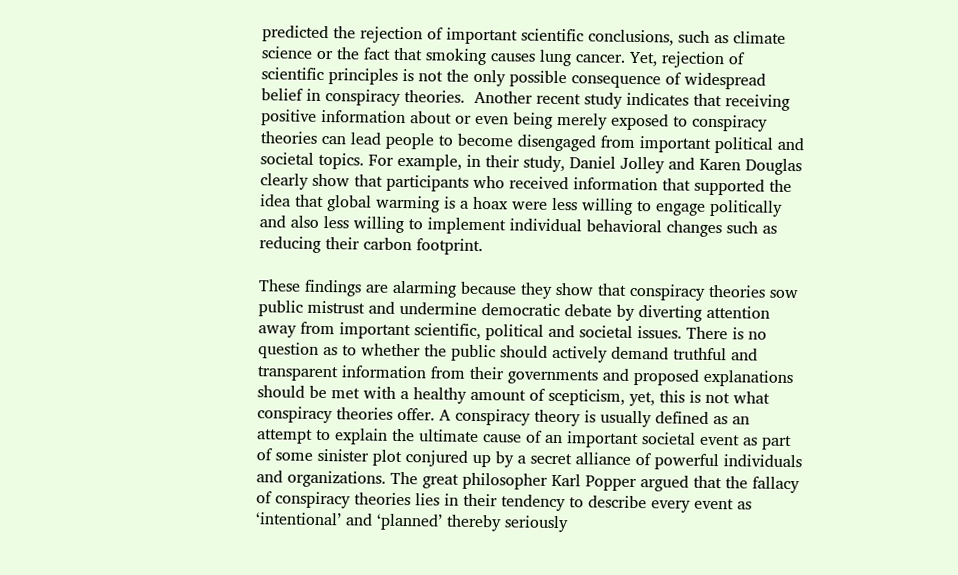predicted the rejection of important scientific conclusions, such as climate science or the fact that smoking causes lung cancer. Yet, rejection of scientific principles is not the only possible consequence of widespread belief in conspiracy theories.  Another recent study indicates that receiving positive information about or even being merely exposed to conspiracy theories can lead people to become disengaged from important political and societal topics. For example, in their study, Daniel Jolley and Karen Douglas clearly show that participants who received information that supported the idea that global warming is a hoax were less willing to engage politically and also less willing to implement individual behavioral changes such as reducing their carbon footprint.

These findings are alarming because they show that conspiracy theories sow public mistrust and undermine democratic debate by diverting attention away from important scientific, political and societal issues. There is no question as to whether the public should actively demand truthful and transparent information from their governments and proposed explanations should be met with a healthy amount of scepticism, yet, this is not what conspiracy theories offer. A conspiracy theory is usually defined as an attempt to explain the ultimate cause of an important societal event as part of some sinister plot conjured up by a secret alliance of powerful individuals and organizations. The great philosopher Karl Popper argued that the fallacy of conspiracy theories lies in their tendency to describe every event as ‘intentional’ and ‘planned’ thereby seriously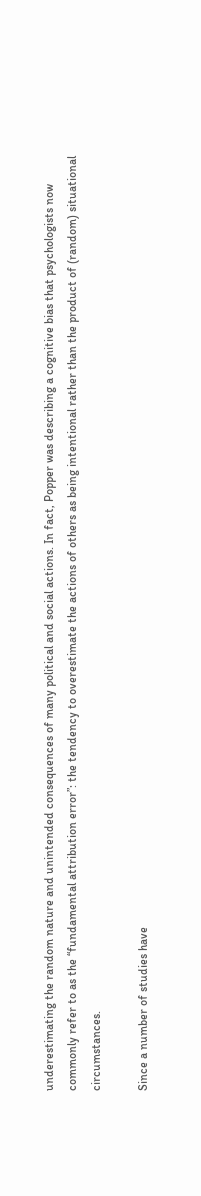underestimating the random nature and unintended consequences of many political and social actions. In fact, Popper was describing a cognitive bias that psychologists now commonly refer to as the “fundamental attribution error”: the tendency to overestimate the actions of others as being intentional rather than the product of (random) situational circumstances.

Since a number of studies have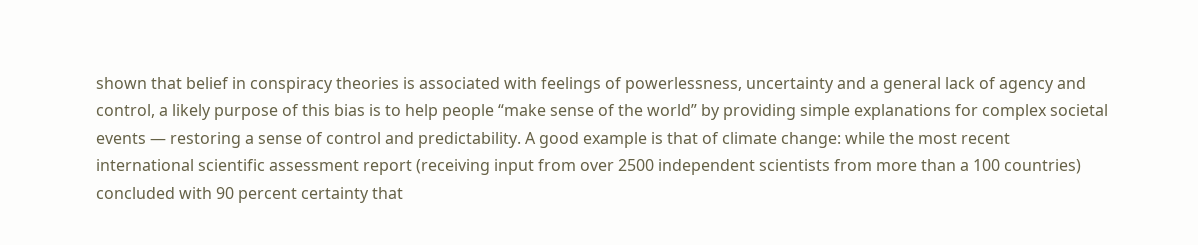shown that belief in conspiracy theories is associated with feelings of powerlessness, uncertainty and a general lack of agency and control, a likely purpose of this bias is to help people “make sense of the world” by providing simple explanations for complex societal events — restoring a sense of control and predictability. A good example is that of climate change: while the most recent international scientific assessment report (receiving input from over 2500 independent scientists from more than a 100 countries) concluded with 90 percent certainty that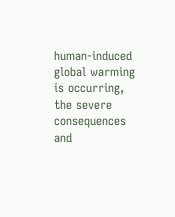human-induced global warming is occurring, the severe consequences and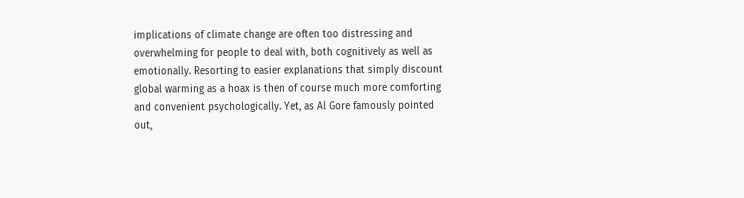implications of climate change are often too distressing and overwhelming for people to deal with, both cognitively as well as emotionally. Resorting to easier explanations that simply discount global warming as a hoax is then of course much more comforting and convenient psychologically. Yet, as Al Gore famously pointed out,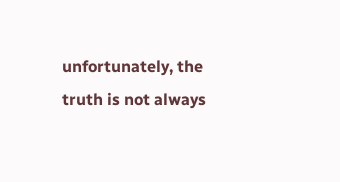unfortunately, the truth is not always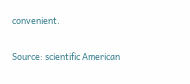convenient.

Source: scientific American